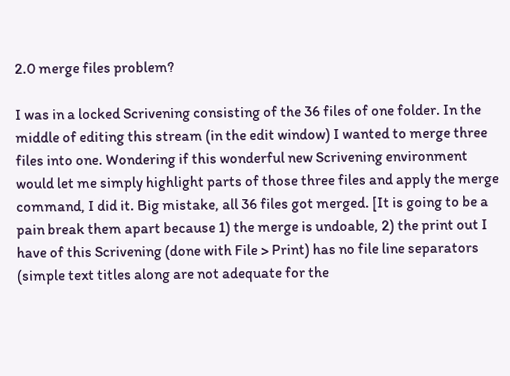2.0 merge files problem?

I was in a locked Scrivening consisting of the 36 files of one folder. In the middle of editing this stream (in the edit window) I wanted to merge three files into one. Wondering if this wonderful new Scrivening environment would let me simply highlight parts of those three files and apply the merge command, I did it. Big mistake, all 36 files got merged. [It is going to be a pain break them apart because 1) the merge is undoable, 2) the print out I have of this Scrivening (done with File > Print) has no file line separators (simple text titles along are not adequate for the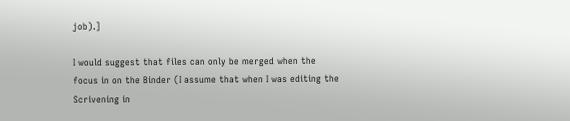job).]

I would suggest that files can only be merged when the focus in on the Binder (I assume that when I was editing the Scrivening in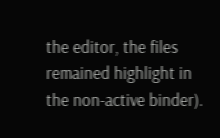the editor, the files remained highlight in the non-active binder).